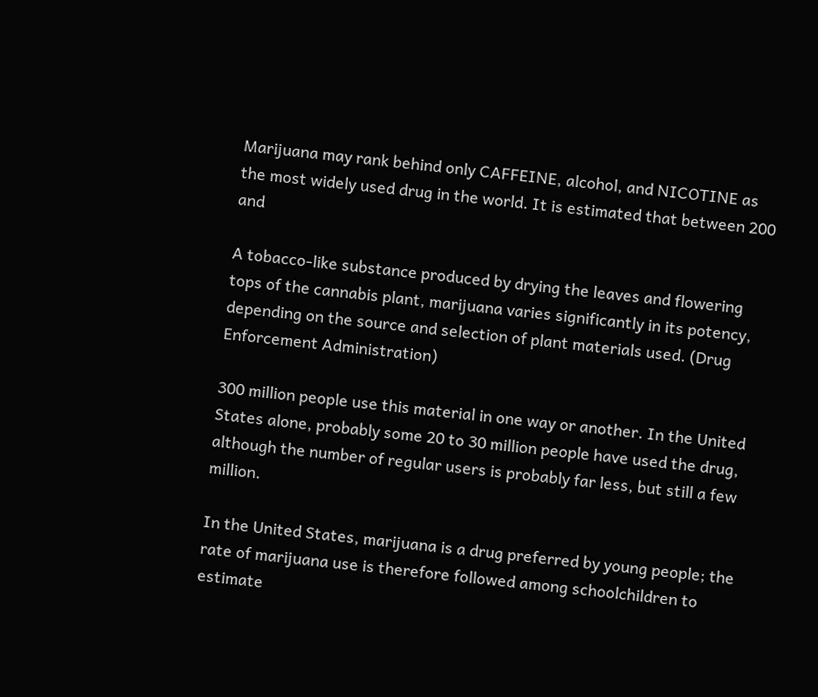Marijuana may rank behind only CAFFEINE, alcohol, and NICOTINE as the most widely used drug in the world. It is estimated that between 200 and

A tobacco-like substance produced by drying the leaves and flowering tops of the cannabis plant, marijuana varies significantly in its potency, depending on the source and selection of plant materials used. (Drug Enforcement Administration)

300 million people use this material in one way or another. In the United States alone, probably some 20 to 30 million people have used the drug, although the number of regular users is probably far less, but still a few million.

In the United States, marijuana is a drug preferred by young people; the rate of marijuana use is therefore followed among schoolchildren to estimate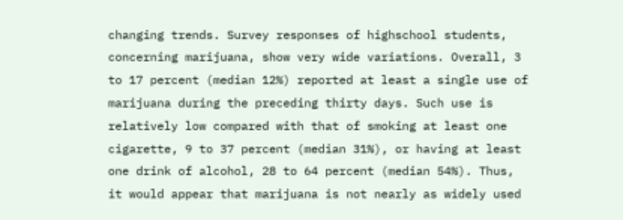changing trends. Survey responses of highschool students, concerning marijuana, show very wide variations. Overall, 3 to 17 percent (median 12%) reported at least a single use of marijuana during the preceding thirty days. Such use is relatively low compared with that of smoking at least one cigarette, 9 to 37 percent (median 31%), or having at least one drink of alcohol, 28 to 64 percent (median 54%). Thus, it would appear that marijuana is not nearly as widely used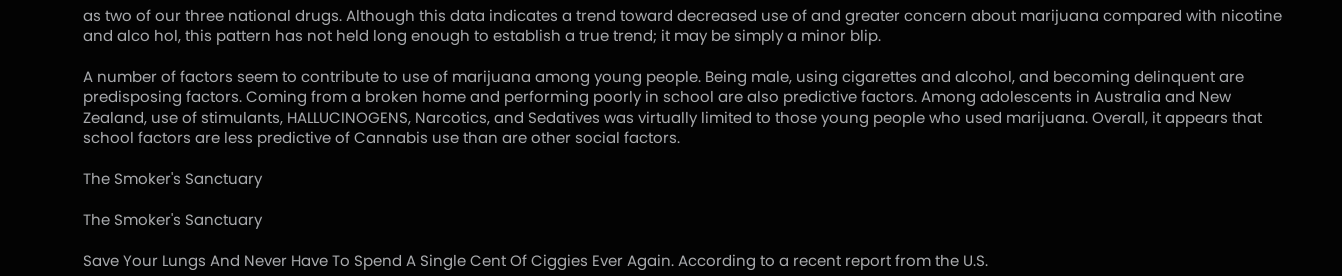as two of our three national drugs. Although this data indicates a trend toward decreased use of and greater concern about marijuana compared with nicotine and alco hol, this pattern has not held long enough to establish a true trend; it may be simply a minor blip.

A number of factors seem to contribute to use of marijuana among young people. Being male, using cigarettes and alcohol, and becoming delinquent are predisposing factors. Coming from a broken home and performing poorly in school are also predictive factors. Among adolescents in Australia and New Zealand, use of stimulants, HALLUCINOGENS, Narcotics, and Sedatives was virtually limited to those young people who used marijuana. Overall, it appears that school factors are less predictive of Cannabis use than are other social factors.

The Smoker's Sanctuary

The Smoker's Sanctuary

Save Your Lungs And Never Have To Spend A Single Cent Of Ciggies Ever Again. According to a recent report from the U.S.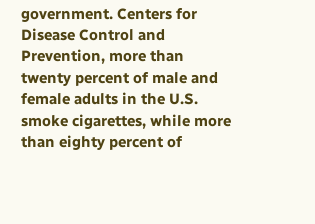government. Centers for Disease Control and Prevention, more than twenty percent of male and female adults in the U.S. smoke cigarettes, while more than eighty percent of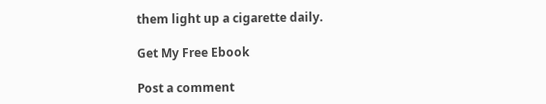them light up a cigarette daily.

Get My Free Ebook

Post a comment